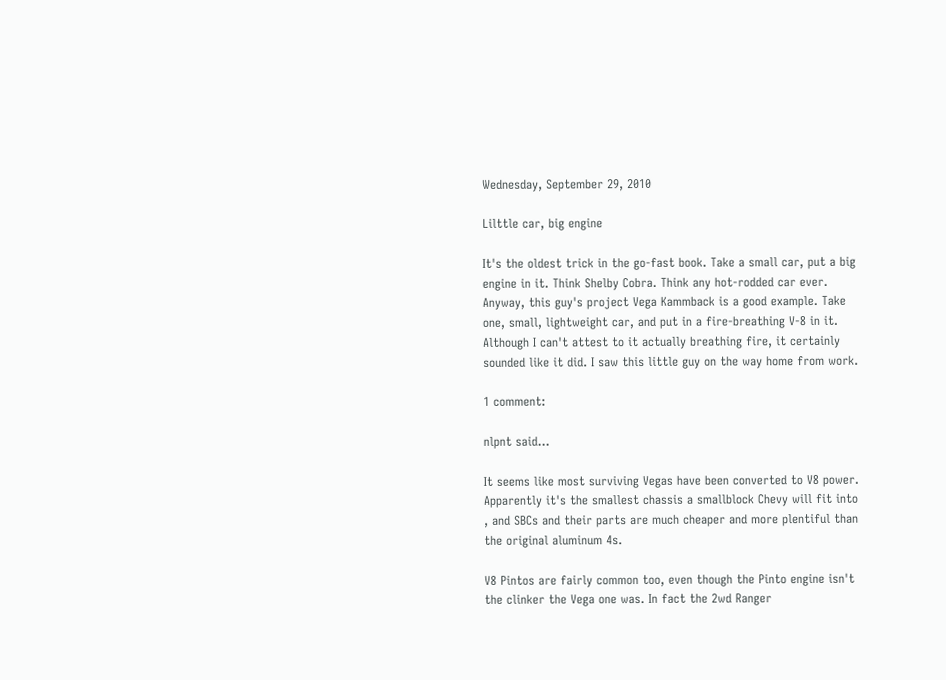Wednesday, September 29, 2010

Lilttle car, big engine

It's the oldest trick in the go-fast book. Take a small car, put a big engine in it. Think Shelby Cobra. Think any hot-rodded car ever. Anyway, this guy's project Vega Kammback is a good example. Take one, small, lightweight car, and put in a fire-breathing V-8 in it. Although I can't attest to it actually breathing fire, it certainly sounded like it did. I saw this little guy on the way home from work.

1 comment:

nlpnt said...

It seems like most surviving Vegas have been converted to V8 power. Apparently it's the smallest chassis a smallblock Chevy will fit into , and SBCs and their parts are much cheaper and more plentiful than the original aluminum 4s.

V8 Pintos are fairly common too, even though the Pinto engine isn't the clinker the Vega one was. In fact the 2wd Ranger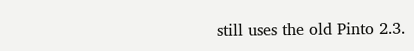still uses the old Pinto 2.3.